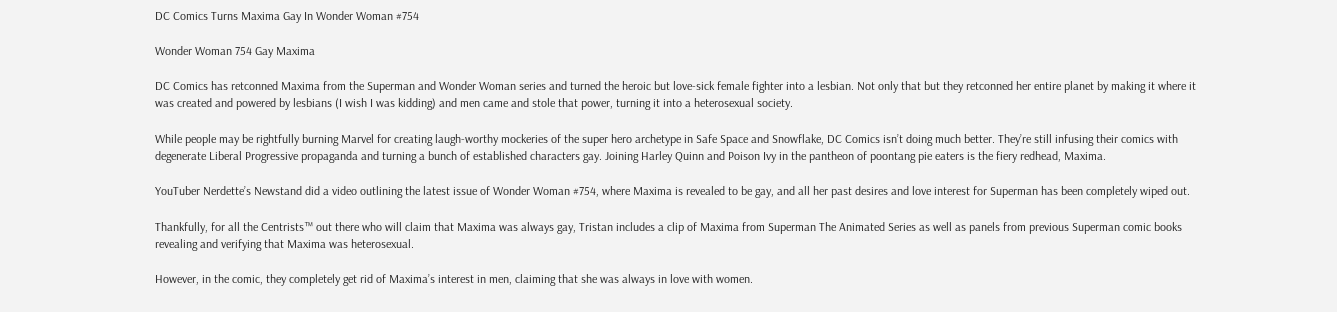DC Comics Turns Maxima Gay In Wonder Woman #754

Wonder Woman 754 Gay Maxima

DC Comics has retconned Maxima from the Superman and Wonder Woman series and turned the heroic but love-sick female fighter into a lesbian. Not only that but they retconned her entire planet by making it where it was created and powered by lesbians (I wish I was kidding) and men came and stole that power, turning it into a heterosexual society.

While people may be rightfully burning Marvel for creating laugh-worthy mockeries of the super hero archetype in Safe Space and Snowflake, DC Comics isn’t doing much better. They’re still infusing their comics with degenerate Liberal Progressive propaganda and turning a bunch of established characters gay. Joining Harley Quinn and Poison Ivy in the pantheon of poontang pie eaters is the fiery redhead, Maxima.

YouTuber Nerdette’s Newstand did a video outlining the latest issue of Wonder Woman #754, where Maxima is revealed to be gay, and all her past desires and love interest for Superman has been completely wiped out.

Thankfully, for all the Centrists™ out there who will claim that Maxima was always gay, Tristan includes a clip of Maxima from Superman The Animated Series as well as panels from previous Superman comic books revealing and verifying that Maxima was heterosexual.

However, in the comic, they completely get rid of Maxima’s interest in men, claiming that she was always in love with women.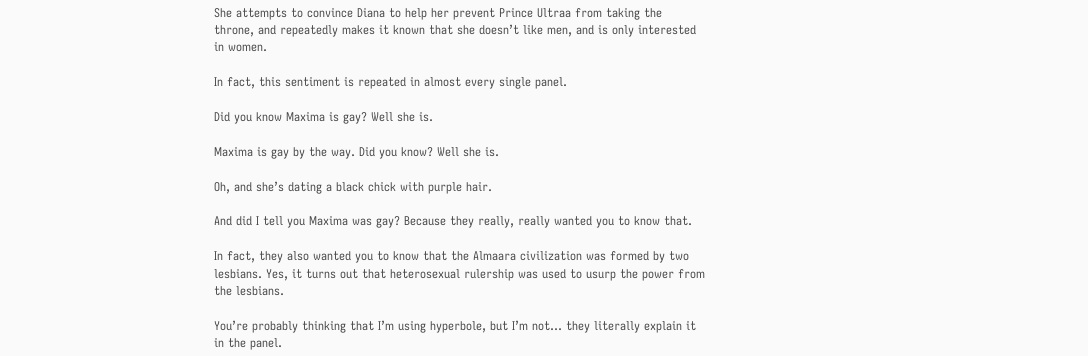She attempts to convince Diana to help her prevent Prince Ultraa from taking the throne, and repeatedly makes it known that she doesn’t like men, and is only interested in women.

In fact, this sentiment is repeated in almost every single panel.

Did you know Maxima is gay? Well she is.

Maxima is gay by the way. Did you know? Well she is.

Oh, and she’s dating a black chick with purple hair.

And did I tell you Maxima was gay? Because they really, really wanted you to know that.

In fact, they also wanted you to know that the Almaara civilization was formed by two lesbians. Yes, it turns out that heterosexual rulership was used to usurp the power from the lesbians.

You’re probably thinking that I’m using hyperbole, but I’m not… they literally explain it in the panel.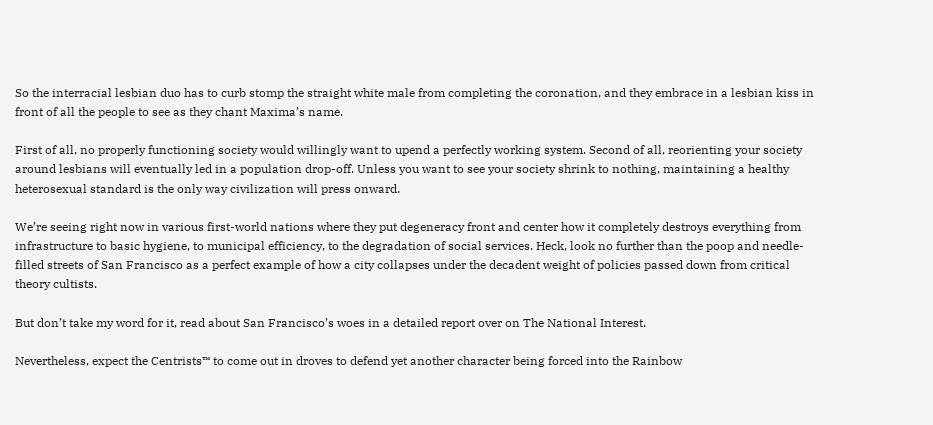So the interracial lesbian duo has to curb stomp the straight white male from completing the coronation, and they embrace in a lesbian kiss in front of all the people to see as they chant Maxima’s name.

First of all, no properly functioning society would willingly want to upend a perfectly working system. Second of all, reorienting your society around lesbians will eventually led in a population drop-off. Unless you want to see your society shrink to nothing, maintaining a healthy heterosexual standard is the only way civilization will press onward.

We’re seeing right now in various first-world nations where they put degeneracy front and center how it completely destroys everything from infrastructure to basic hygiene, to municipal efficiency, to the degradation of social services. Heck, look no further than the poop and needle-filled streets of San Francisco as a perfect example of how a city collapses under the decadent weight of policies passed down from critical theory cultists.

But don’t take my word for it, read about San Francisco’s woes in a detailed report over on The National Interest.

Nevertheless, expect the Centrists™ to come out in droves to defend yet another character being forced into the Rainbow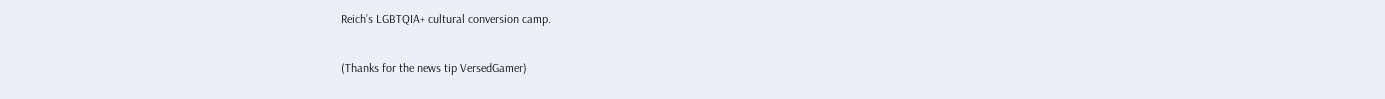Reich’s LGBTQIA+ cultural conversion camp.

(Thanks for the news tip VersedGamer)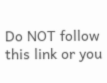Do NOT follow this link or you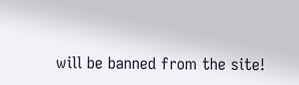will be banned from the site!